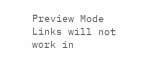Preview Mode Links will not work in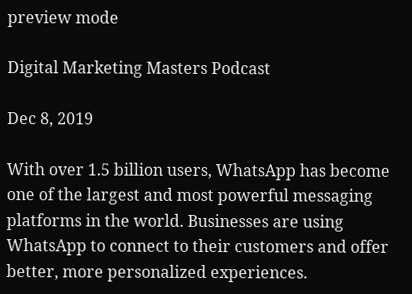preview mode

Digital Marketing Masters Podcast

Dec 8, 2019

With over 1.5 billion users, WhatsApp has become one of the largest and most powerful messaging platforms in the world. Businesses are using WhatsApp to connect to their customers and offer better, more personalized experiences.